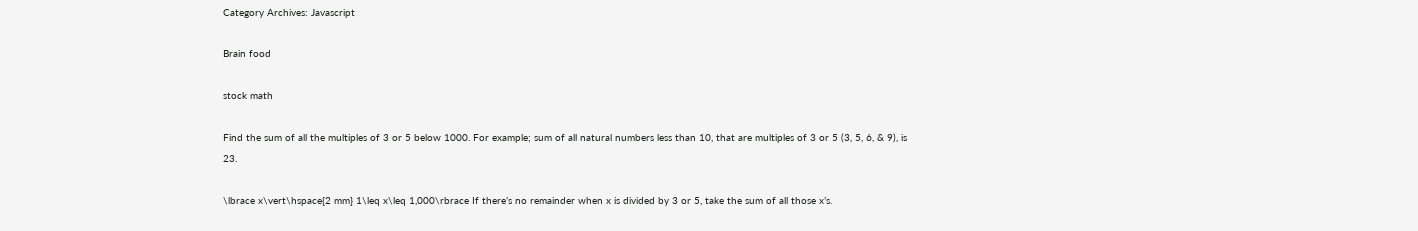Category Archives: Javascript

Brain food

stock math

Find the sum of all the multiples of 3 or 5 below 1000. For example; sum of all natural numbers less than 10, that are multiples of 3 or 5 (3, 5, 6, & 9), is 23.

\lbrace x\vert\hspace{2 mm} 1\leq x\leq 1,000\rbrace If there’s no remainder when x is divided by 3 or 5, take the sum of all those x’s.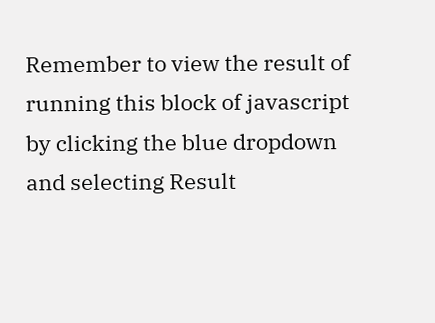Remember to view the result of running this block of javascript by clicking the blue dropdown and selecting Result